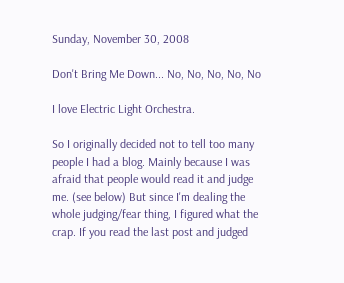Sunday, November 30, 2008

Don't Bring Me Down... No, No, No, No, No

I love Electric Light Orchestra.

So I originally decided not to tell too many people I had a blog. Mainly because I was afraid that people would read it and judge me. (see below) But since I'm dealing the whole judging/fear thing, I figured what the crap. If you read the last post and judged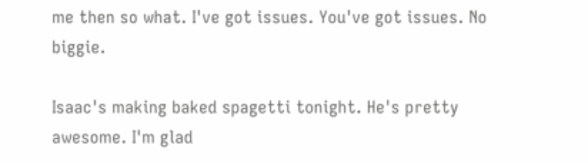me then so what. I've got issues. You've got issues. No biggie.

Isaac's making baked spagetti tonight. He's pretty awesome. I'm glad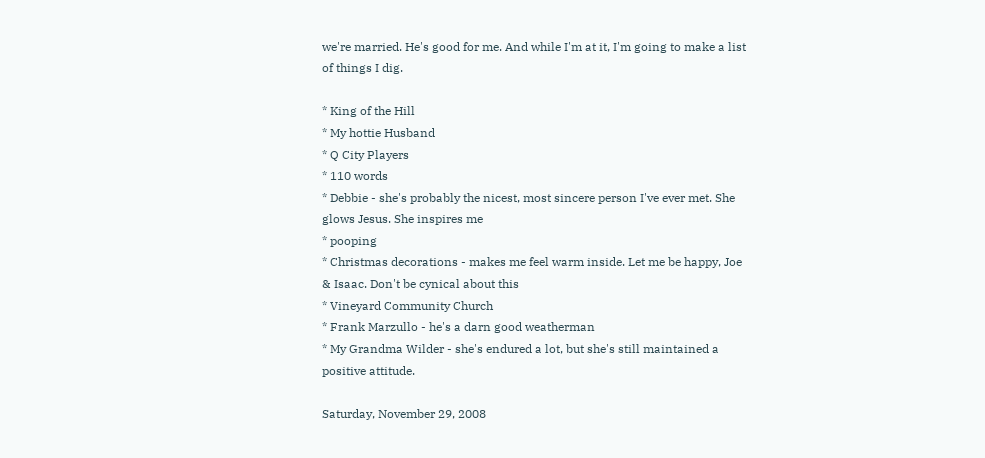we're married. He's good for me. And while I'm at it, I'm going to make a list of things I dig.

* King of the Hill
* My hottie Husband
* Q City Players
* 110 words
* Debbie - she's probably the nicest, most sincere person I've ever met. She glows Jesus. She inspires me
* pooping
* Christmas decorations - makes me feel warm inside. Let me be happy, Joe & Isaac. Don't be cynical about this
* Vineyard Community Church
* Frank Marzullo - he's a darn good weatherman
* My Grandma Wilder - she's endured a lot, but she's still maintained a positive attitude.

Saturday, November 29, 2008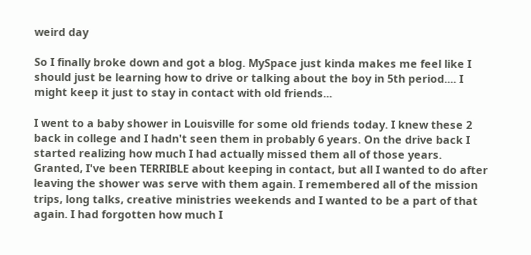weird day

So I finally broke down and got a blog. MySpace just kinda makes me feel like I should just be learning how to drive or talking about the boy in 5th period.... I might keep it just to stay in contact with old friends...

I went to a baby shower in Louisville for some old friends today. I knew these 2 back in college and I hadn't seen them in probably 6 years. On the drive back I started realizing how much I had actually missed them all of those years. Granted, I've been TERRIBLE about keeping in contact, but all I wanted to do after leaving the shower was serve with them again. I remembered all of the mission trips, long talks, creative ministries weekends and I wanted to be a part of that again. I had forgotten how much I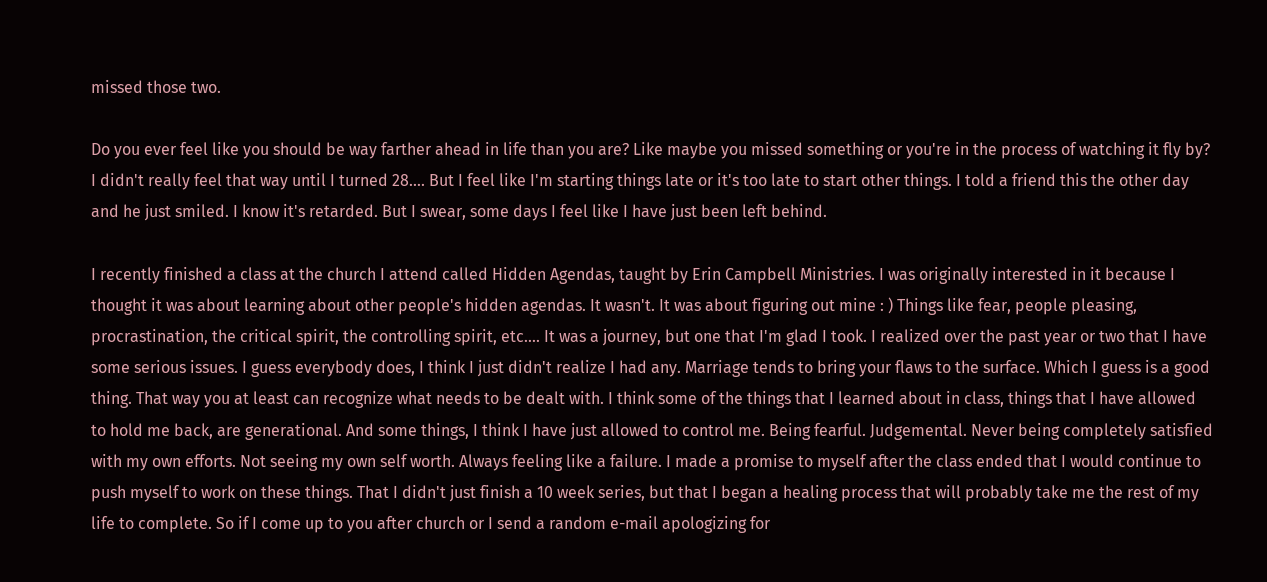missed those two.

Do you ever feel like you should be way farther ahead in life than you are? Like maybe you missed something or you're in the process of watching it fly by? I didn't really feel that way until I turned 28.... But I feel like I'm starting things late or it's too late to start other things. I told a friend this the other day and he just smiled. I know it's retarded. But I swear, some days I feel like I have just been left behind.

I recently finished a class at the church I attend called Hidden Agendas, taught by Erin Campbell Ministries. I was originally interested in it because I thought it was about learning about other people's hidden agendas. It wasn't. It was about figuring out mine : ) Things like fear, people pleasing, procrastination, the critical spirit, the controlling spirit, etc.... It was a journey, but one that I'm glad I took. I realized over the past year or two that I have some serious issues. I guess everybody does, I think I just didn't realize I had any. Marriage tends to bring your flaws to the surface. Which I guess is a good thing. That way you at least can recognize what needs to be dealt with. I think some of the things that I learned about in class, things that I have allowed to hold me back, are generational. And some things, I think I have just allowed to control me. Being fearful. Judgemental. Never being completely satisfied with my own efforts. Not seeing my own self worth. Always feeling like a failure. I made a promise to myself after the class ended that I would continue to push myself to work on these things. That I didn't just finish a 10 week series, but that I began a healing process that will probably take me the rest of my life to complete. So if I come up to you after church or I send a random e-mail apologizing for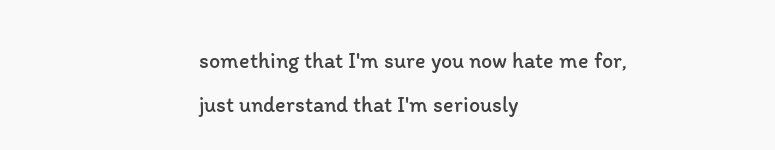something that I'm sure you now hate me for, just understand that I'm seriously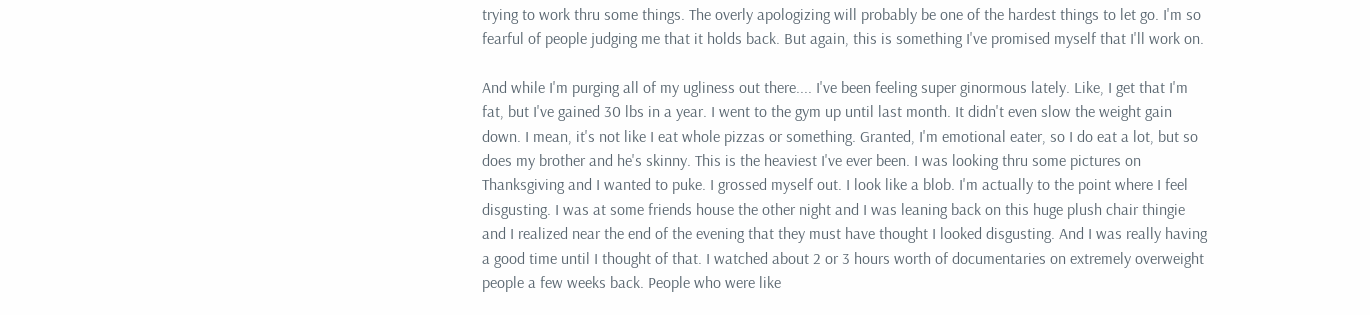trying to work thru some things. The overly apologizing will probably be one of the hardest things to let go. I'm so fearful of people judging me that it holds back. But again, this is something I've promised myself that I'll work on.

And while I'm purging all of my ugliness out there.... I've been feeling super ginormous lately. Like, I get that I'm fat, but I've gained 30 lbs in a year. I went to the gym up until last month. It didn't even slow the weight gain down. I mean, it's not like I eat whole pizzas or something. Granted, I'm emotional eater, so I do eat a lot, but so does my brother and he's skinny. This is the heaviest I've ever been. I was looking thru some pictures on Thanksgiving and I wanted to puke. I grossed myself out. I look like a blob. I'm actually to the point where I feel disgusting. I was at some friends house the other night and I was leaning back on this huge plush chair thingie and I realized near the end of the evening that they must have thought I looked disgusting. And I was really having a good time until I thought of that. I watched about 2 or 3 hours worth of documentaries on extremely overweight people a few weeks back. People who were like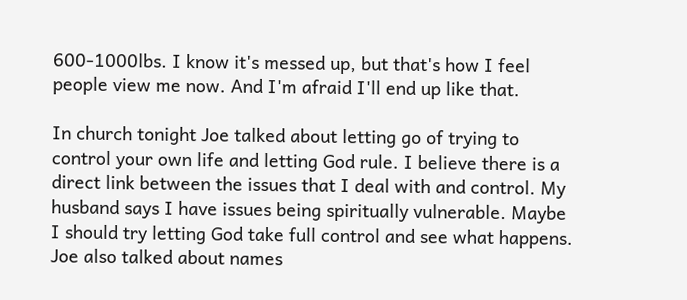600-1000lbs. I know it's messed up, but that's how I feel people view me now. And I'm afraid I'll end up like that.

In church tonight Joe talked about letting go of trying to control your own life and letting God rule. I believe there is a direct link between the issues that I deal with and control. My husband says I have issues being spiritually vulnerable. Maybe I should try letting God take full control and see what happens. Joe also talked about names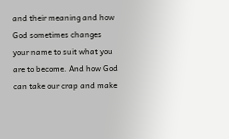and their meaning and how God sometimes changes your name to suit what you are to become. And how God can take our crap and make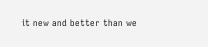it new and better than we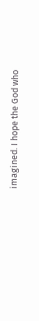imagined. I hope the God who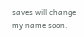saves will change my name soon.